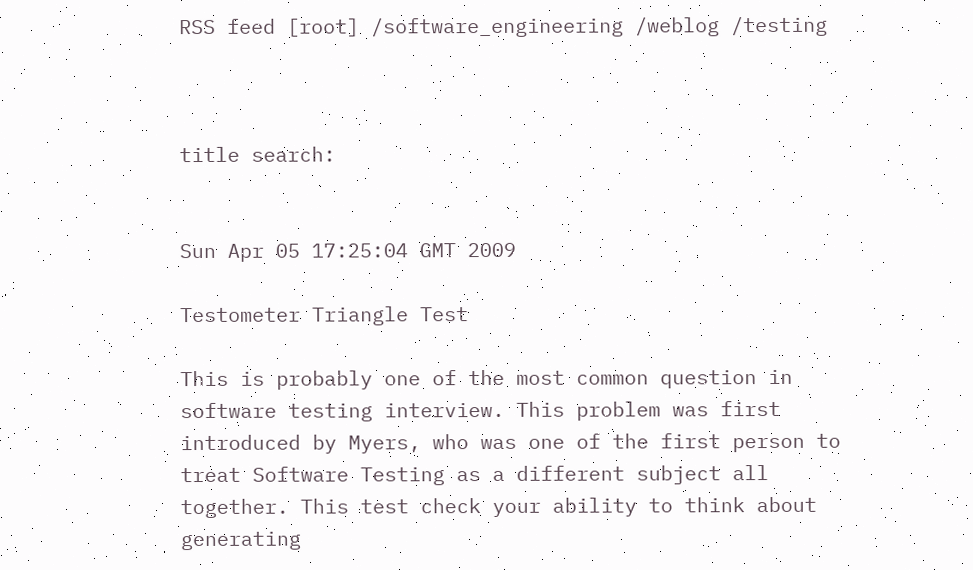RSS feed [root] /software_engineering /weblog /testing



title search:


Sun Apr 05 17:25:04 GMT 2009

Testometer Triangle Test

This is probably one of the most common question in software testing interview. This problem was first introduced by Myers, who was one of the first person to treat Software Testing as a different subject all together. This test check your ability to think about generating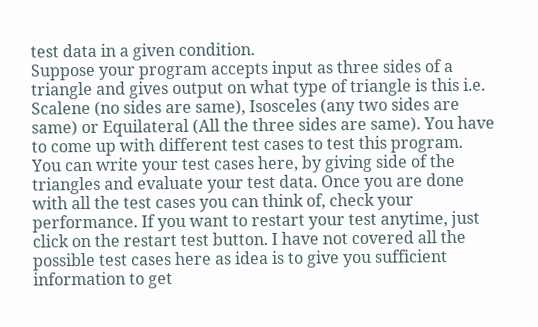test data in a given condition.
Suppose your program accepts input as three sides of a triangle and gives output on what type of triangle is this i.e. Scalene (no sides are same), Isosceles (any two sides are same) or Equilateral (All the three sides are same). You have to come up with different test cases to test this program.
You can write your test cases here, by giving side of the triangles and evaluate your test data. Once you are done with all the test cases you can think of, check your performance. If you want to restart your test anytime, just click on the restart test button. I have not covered all the possible test cases here as idea is to give you sufficient information to get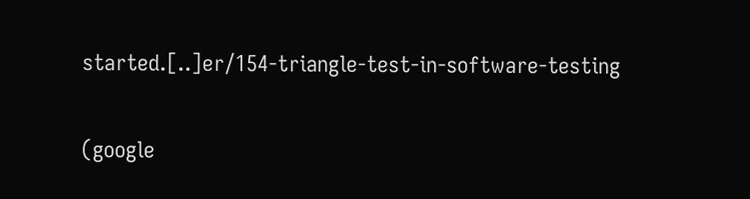started.[..]er/154-triangle-test-in-software-testing

(google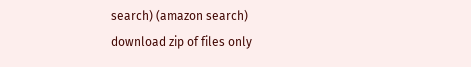search) (amazon search)
download zip of files only